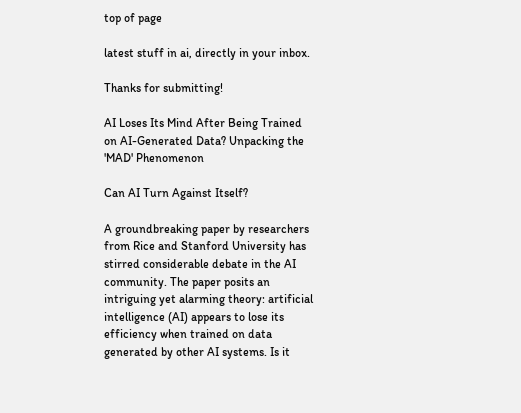top of page

latest stuff in ai, directly in your inbox.

Thanks for submitting!

AI Loses Its Mind After Being Trained on AI-Generated Data? Unpacking the 'MAD' Phenomenon

Can AI Turn Against Itself?

A groundbreaking paper by researchers from Rice and Stanford University has stirred considerable debate in the AI community. The paper posits an intriguing yet alarming theory: artificial intelligence (AI) appears to lose its efficiency when trained on data generated by other AI systems. Is it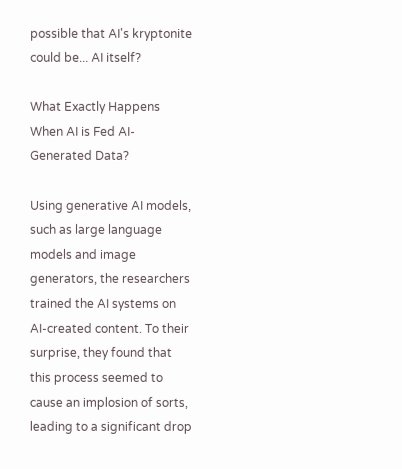possible that AI's kryptonite could be... AI itself?

What Exactly Happens When AI is Fed AI-Generated Data?

Using generative AI models, such as large language models and image generators, the researchers trained the AI systems on AI-created content. To their surprise, they found that this process seemed to cause an implosion of sorts, leading to a significant drop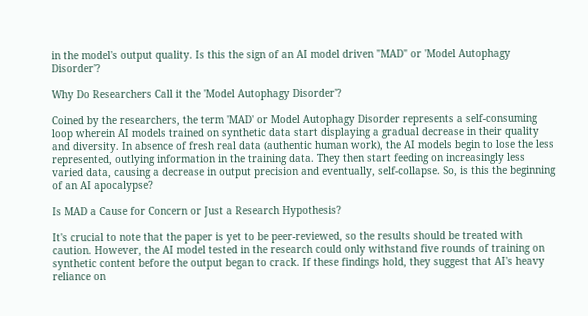in the model's output quality. Is this the sign of an AI model driven "MAD" or 'Model Autophagy Disorder'?

Why Do Researchers Call it the 'Model Autophagy Disorder'?

Coined by the researchers, the term 'MAD' or Model Autophagy Disorder represents a self-consuming loop wherein AI models trained on synthetic data start displaying a gradual decrease in their quality and diversity. In absence of fresh real data (authentic human work), the AI models begin to lose the less represented, outlying information in the training data. They then start feeding on increasingly less varied data, causing a decrease in output precision and eventually, self-collapse. So, is this the beginning of an AI apocalypse?

Is MAD a Cause for Concern or Just a Research Hypothesis?

It's crucial to note that the paper is yet to be peer-reviewed, so the results should be treated with caution. However, the AI model tested in the research could only withstand five rounds of training on synthetic content before the output began to crack. If these findings hold, they suggest that AI's heavy reliance on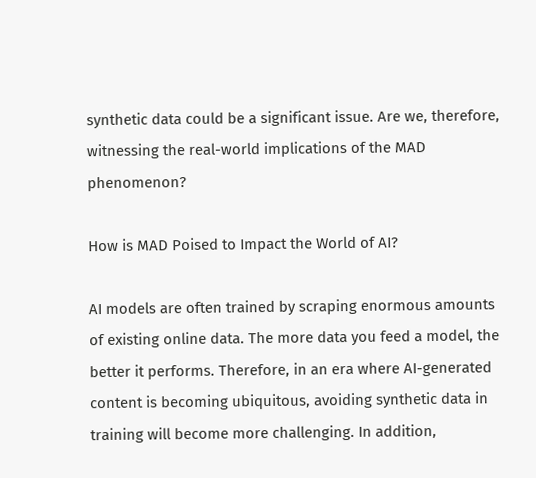synthetic data could be a significant issue. Are we, therefore, witnessing the real-world implications of the MAD phenomenon?

How is MAD Poised to Impact the World of AI?

AI models are often trained by scraping enormous amounts of existing online data. The more data you feed a model, the better it performs. Therefore, in an era where AI-generated content is becoming ubiquitous, avoiding synthetic data in training will become more challenging. In addition,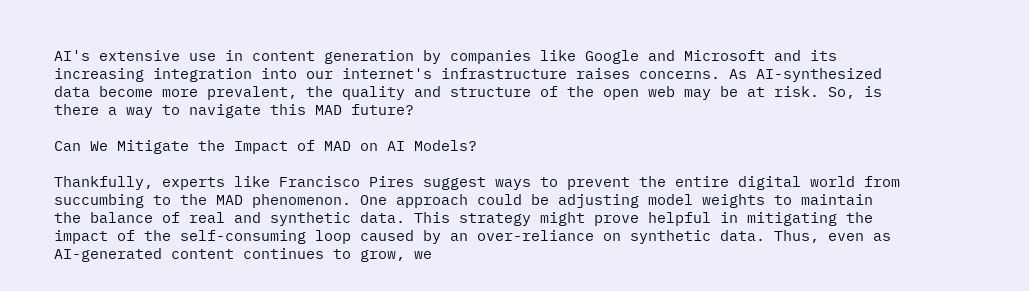AI's extensive use in content generation by companies like Google and Microsoft and its increasing integration into our internet's infrastructure raises concerns. As AI-synthesized data become more prevalent, the quality and structure of the open web may be at risk. So, is there a way to navigate this MAD future?

Can We Mitigate the Impact of MAD on AI Models?

Thankfully, experts like Francisco Pires suggest ways to prevent the entire digital world from succumbing to the MAD phenomenon. One approach could be adjusting model weights to maintain the balance of real and synthetic data. This strategy might prove helpful in mitigating the impact of the self-consuming loop caused by an over-reliance on synthetic data. Thus, even as AI-generated content continues to grow, we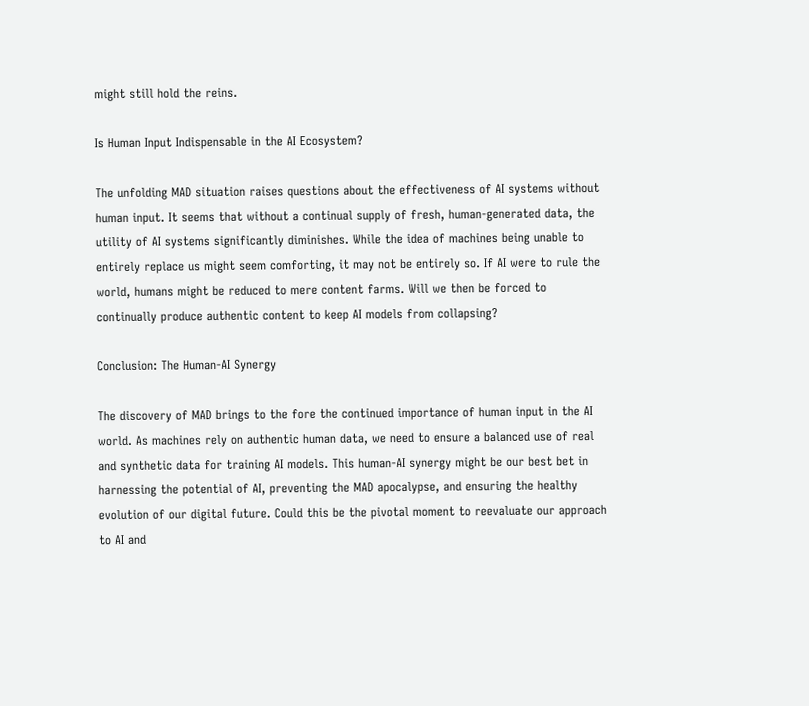might still hold the reins.

Is Human Input Indispensable in the AI Ecosystem?

The unfolding MAD situation raises questions about the effectiveness of AI systems without human input. It seems that without a continual supply of fresh, human-generated data, the utility of AI systems significantly diminishes. While the idea of machines being unable to entirely replace us might seem comforting, it may not be entirely so. If AI were to rule the world, humans might be reduced to mere content farms. Will we then be forced to continually produce authentic content to keep AI models from collapsing?

Conclusion: The Human-AI Synergy

The discovery of MAD brings to the fore the continued importance of human input in the AI world. As machines rely on authentic human data, we need to ensure a balanced use of real and synthetic data for training AI models. This human-AI synergy might be our best bet in harnessing the potential of AI, preventing the MAD apocalypse, and ensuring the healthy evolution of our digital future. Could this be the pivotal moment to reevaluate our approach to AI and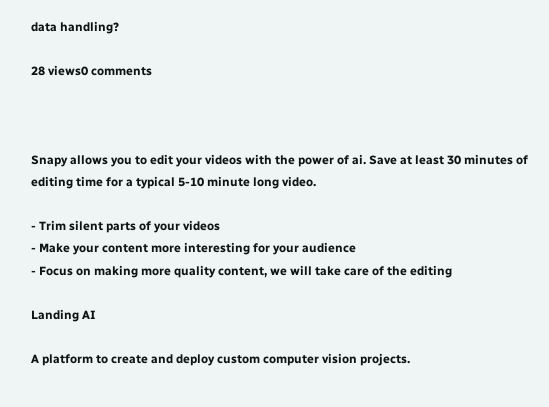data handling?

28 views0 comments



Snapy allows you to edit your videos with the power of ai. Save at least 30 minutes of editing time for a typical 5-10 minute long video.

- Trim silent parts of your videos
- Make your content more interesting for your audience
- Focus on making more quality content, we will take care of the editing

Landing AI

A platform to create and deploy custom computer vision projects.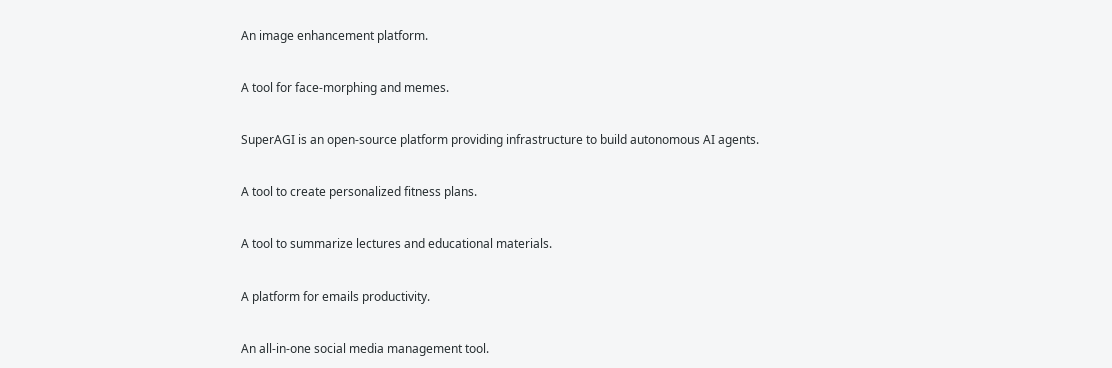An image enhancement platform.


A tool for face-morphing and memes.


SuperAGI is an open-source platform providing infrastructure to build autonomous AI agents.


A tool to create personalized fitness plans.


A tool to summarize lectures and educational materials.


A platform for emails productivity.


An all-in-one social media management tool.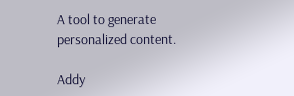A tool to generate personalized content.

Addy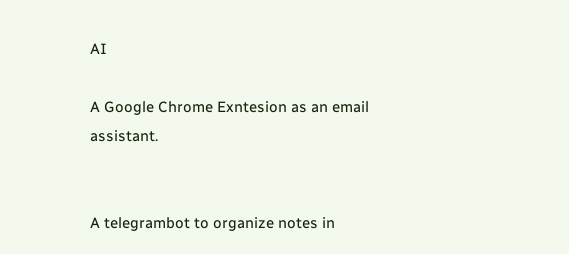AI

A Google Chrome Exntesion as an email assistant.


A telegrambot to organize notes in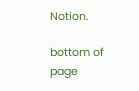Notion.

bottom of page